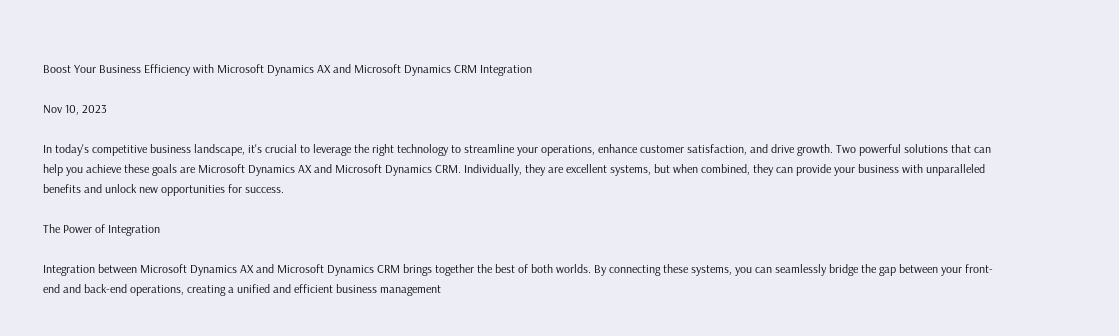Boost Your Business Efficiency with Microsoft Dynamics AX and Microsoft Dynamics CRM Integration

Nov 10, 2023

In today's competitive business landscape, it's crucial to leverage the right technology to streamline your operations, enhance customer satisfaction, and drive growth. Two powerful solutions that can help you achieve these goals are Microsoft Dynamics AX and Microsoft Dynamics CRM. Individually, they are excellent systems, but when combined, they can provide your business with unparalleled benefits and unlock new opportunities for success.

The Power of Integration

Integration between Microsoft Dynamics AX and Microsoft Dynamics CRM brings together the best of both worlds. By connecting these systems, you can seamlessly bridge the gap between your front-end and back-end operations, creating a unified and efficient business management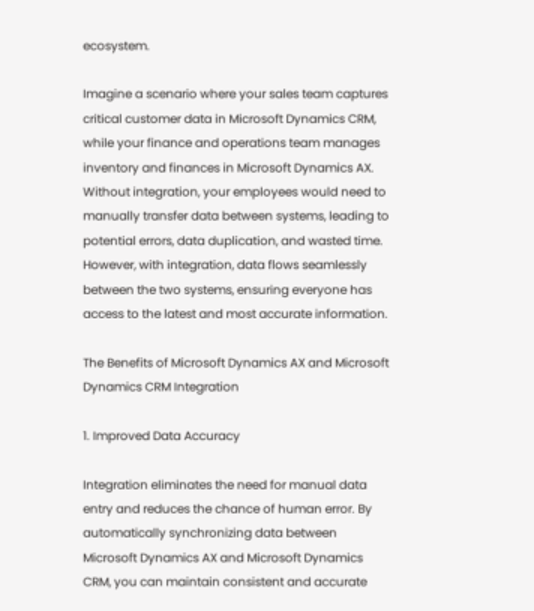ecosystem.

Imagine a scenario where your sales team captures critical customer data in Microsoft Dynamics CRM, while your finance and operations team manages inventory and finances in Microsoft Dynamics AX. Without integration, your employees would need to manually transfer data between systems, leading to potential errors, data duplication, and wasted time. However, with integration, data flows seamlessly between the two systems, ensuring everyone has access to the latest and most accurate information.

The Benefits of Microsoft Dynamics AX and Microsoft Dynamics CRM Integration

1. Improved Data Accuracy

Integration eliminates the need for manual data entry and reduces the chance of human error. By automatically synchronizing data between Microsoft Dynamics AX and Microsoft Dynamics CRM, you can maintain consistent and accurate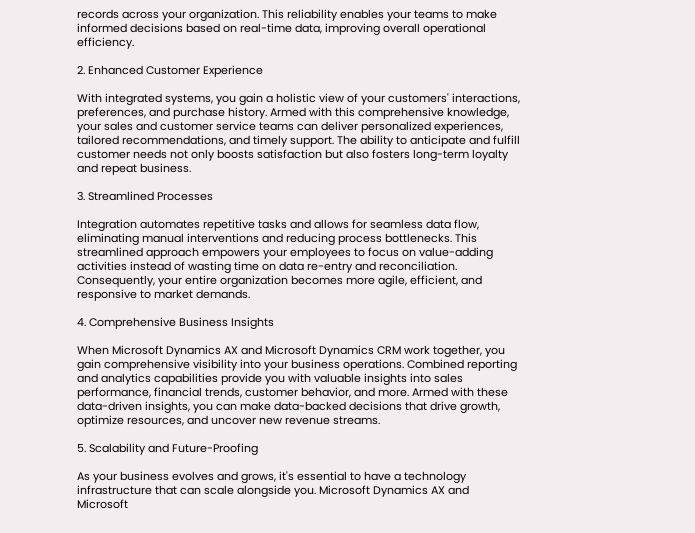records across your organization. This reliability enables your teams to make informed decisions based on real-time data, improving overall operational efficiency.

2. Enhanced Customer Experience

With integrated systems, you gain a holistic view of your customers' interactions, preferences, and purchase history. Armed with this comprehensive knowledge, your sales and customer service teams can deliver personalized experiences, tailored recommendations, and timely support. The ability to anticipate and fulfill customer needs not only boosts satisfaction but also fosters long-term loyalty and repeat business.

3. Streamlined Processes

Integration automates repetitive tasks and allows for seamless data flow, eliminating manual interventions and reducing process bottlenecks. This streamlined approach empowers your employees to focus on value-adding activities instead of wasting time on data re-entry and reconciliation. Consequently, your entire organization becomes more agile, efficient, and responsive to market demands.

4. Comprehensive Business Insights

When Microsoft Dynamics AX and Microsoft Dynamics CRM work together, you gain comprehensive visibility into your business operations. Combined reporting and analytics capabilities provide you with valuable insights into sales performance, financial trends, customer behavior, and more. Armed with these data-driven insights, you can make data-backed decisions that drive growth, optimize resources, and uncover new revenue streams.

5. Scalability and Future-Proofing

As your business evolves and grows, it's essential to have a technology infrastructure that can scale alongside you. Microsoft Dynamics AX and Microsoft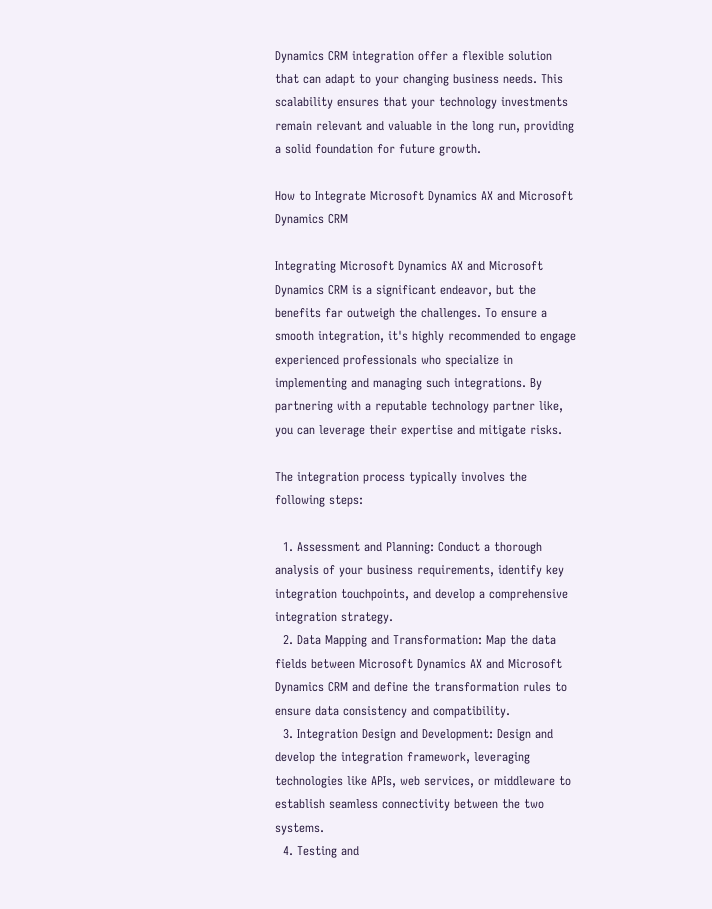Dynamics CRM integration offer a flexible solution that can adapt to your changing business needs. This scalability ensures that your technology investments remain relevant and valuable in the long run, providing a solid foundation for future growth.

How to Integrate Microsoft Dynamics AX and Microsoft Dynamics CRM

Integrating Microsoft Dynamics AX and Microsoft Dynamics CRM is a significant endeavor, but the benefits far outweigh the challenges. To ensure a smooth integration, it's highly recommended to engage experienced professionals who specialize in implementing and managing such integrations. By partnering with a reputable technology partner like, you can leverage their expertise and mitigate risks.

The integration process typically involves the following steps:

  1. Assessment and Planning: Conduct a thorough analysis of your business requirements, identify key integration touchpoints, and develop a comprehensive integration strategy.
  2. Data Mapping and Transformation: Map the data fields between Microsoft Dynamics AX and Microsoft Dynamics CRM and define the transformation rules to ensure data consistency and compatibility.
  3. Integration Design and Development: Design and develop the integration framework, leveraging technologies like APIs, web services, or middleware to establish seamless connectivity between the two systems.
  4. Testing and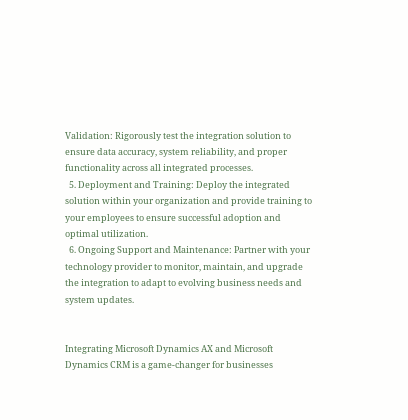Validation: Rigorously test the integration solution to ensure data accuracy, system reliability, and proper functionality across all integrated processes.
  5. Deployment and Training: Deploy the integrated solution within your organization and provide training to your employees to ensure successful adoption and optimal utilization.
  6. Ongoing Support and Maintenance: Partner with your technology provider to monitor, maintain, and upgrade the integration to adapt to evolving business needs and system updates.


Integrating Microsoft Dynamics AX and Microsoft Dynamics CRM is a game-changer for businesses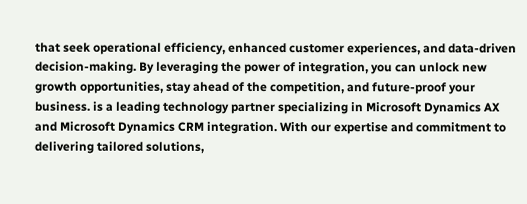that seek operational efficiency, enhanced customer experiences, and data-driven decision-making. By leveraging the power of integration, you can unlock new growth opportunities, stay ahead of the competition, and future-proof your business. is a leading technology partner specializing in Microsoft Dynamics AX and Microsoft Dynamics CRM integration. With our expertise and commitment to delivering tailored solutions,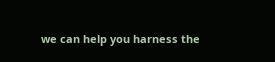we can help you harness the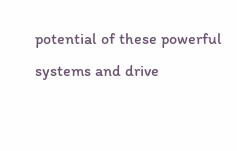potential of these powerful systems and drive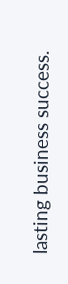lasting business success.